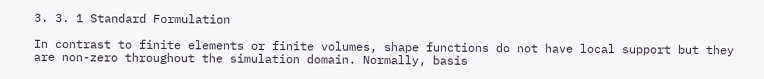3. 3. 1 Standard Formulation

In contrast to finite elements or finite volumes, shape functions do not have local support but they are non-zero throughout the simulation domain. Normally, basis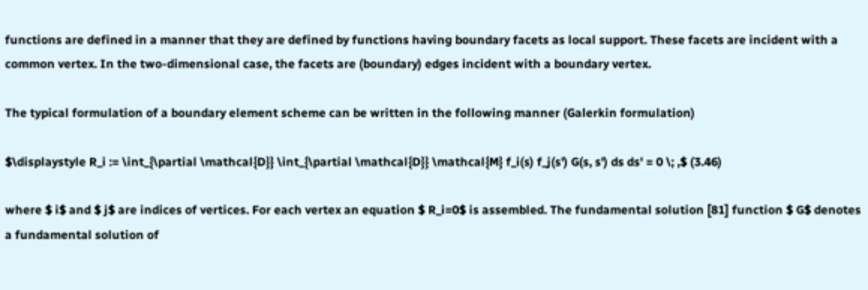functions are defined in a manner that they are defined by functions having boundary facets as local support. These facets are incident with a common vertex. In the two-dimensional case, the facets are (boundary) edges incident with a boundary vertex.

The typical formulation of a boundary element scheme can be written in the following manner (Galerkin formulation)

$\displaystyle R_i := \int_{\partial \mathcal{D}} \int_{\partial \mathcal{D}} \mathcal{M} f_i(s) f_j(s') G(s, s') ds ds' = 0 \; ,$ (3.46)

where $ i$ and $ j$ are indices of vertices. For each vertex an equation $ R_i=0$ is assembled. The fundamental solution [81] function $ G$ denotes a fundamental solution of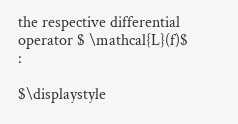the respective differential operator $ \mathcal{L}(f)$ :

$\displaystyle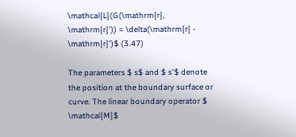\mathcal{L}(G(\mathrm{r}, \mathrm{r}')) = \delta(\mathrm{r} - \mathrm{r}')$ (3.47)

The parameters $ s$ and $ s'$ denote the position at the boundary surface or curve. The linear boundary operator $ \mathcal{M}$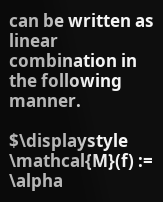can be written as linear combination in the following manner.

$\displaystyle \mathcal{M}(f) := \alpha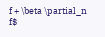f + \beta \partial_n f$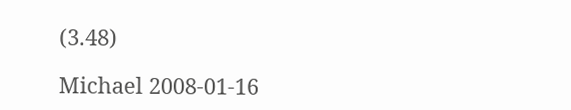(3.48)

Michael 2008-01-16